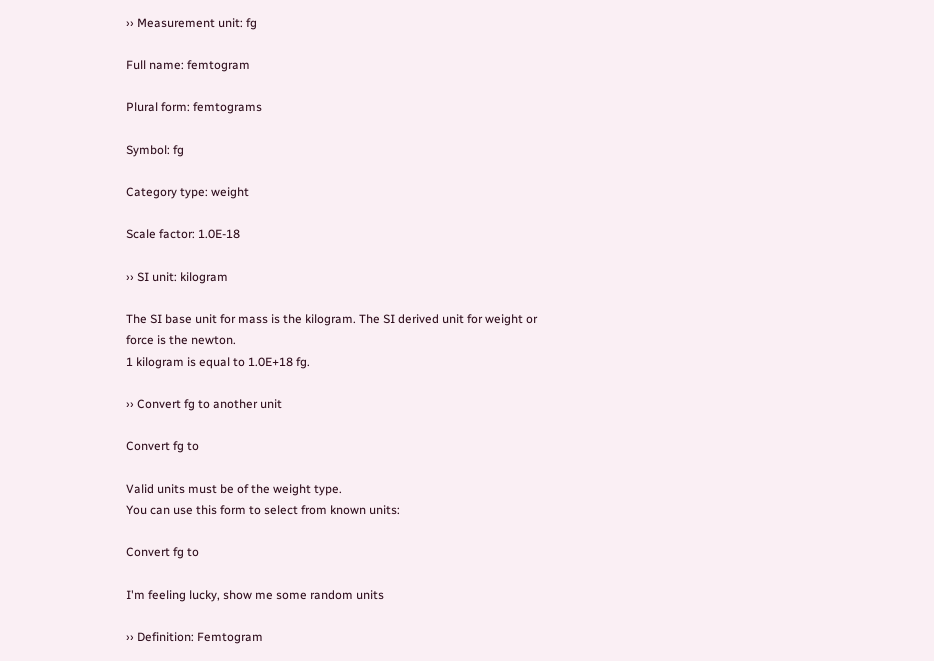›› Measurement unit: fg

Full name: femtogram

Plural form: femtograms

Symbol: fg

Category type: weight

Scale factor: 1.0E-18

›› SI unit: kilogram

The SI base unit for mass is the kilogram. The SI derived unit for weight or force is the newton.
1 kilogram is equal to 1.0E+18 fg.

›› Convert fg to another unit

Convert fg to

Valid units must be of the weight type.
You can use this form to select from known units:

Convert fg to

I'm feeling lucky, show me some random units

›› Definition: Femtogram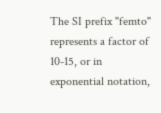The SI prefix "femto" represents a factor of 10-15, or in exponential notation,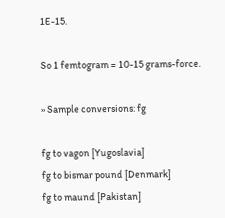1E-15.

So 1 femtogram = 10-15 grams-force.

›› Sample conversions: fg

fg to vagon [Yugoslavia]
fg to bismar pound [Denmark]
fg to maund [Pakistan]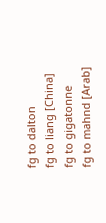fg to dalton
fg to liang [China]
fg to gigatonne
fg to mahnd [Arab]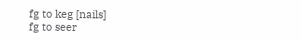fg to keg [nails]
fg to seer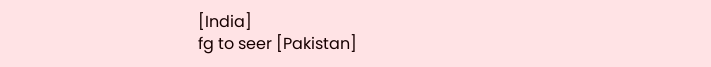[India]
fg to seer [Pakistan]